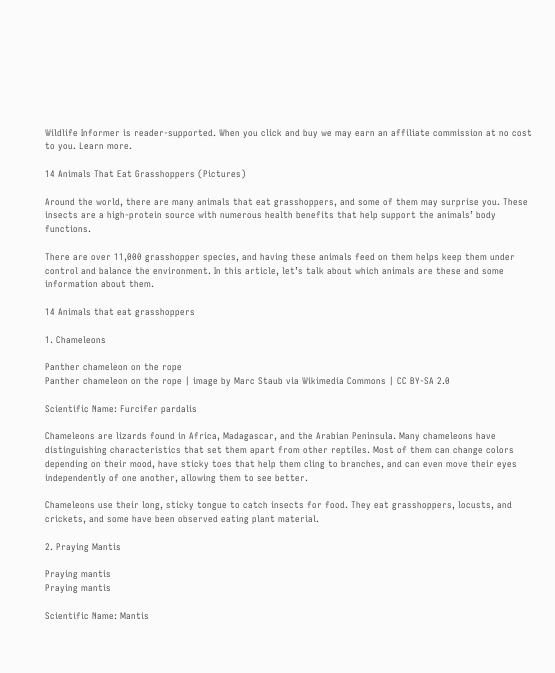Wildlife Informer is reader-supported. When you click and buy we may earn an affiliate commission at no cost to you. Learn more.

14 Animals That Eat Grasshoppers (Pictures)

Around the world, there are many animals that eat grasshoppers, and some of them may surprise you. These insects are a high-protein source with numerous health benefits that help support the animals’ body functions.

There are over 11,000 grasshopper species, and having these animals feed on them helps keep them under control and balance the environment. In this article, let’s talk about which animals are these and some information about them.

14 Animals that eat grasshoppers

1. Chameleons

Panther chameleon on the rope
Panther chameleon on the rope | image by Marc Staub via Wikimedia Commons | CC BY-SA 2.0

Scientific Name: Furcifer pardalis

Chameleons are lizards found in Africa, Madagascar, and the Arabian Peninsula. Many chameleons have distinguishing characteristics that set them apart from other reptiles. Most of them can change colors depending on their mood, have sticky toes that help them cling to branches, and can even move their eyes independently of one another, allowing them to see better.

Chameleons use their long, sticky tongue to catch insects for food. They eat grasshoppers, locusts, and crickets, and some have been observed eating plant material.

2. Praying Mantis

Praying mantis
Praying mantis

Scientific Name: Mantis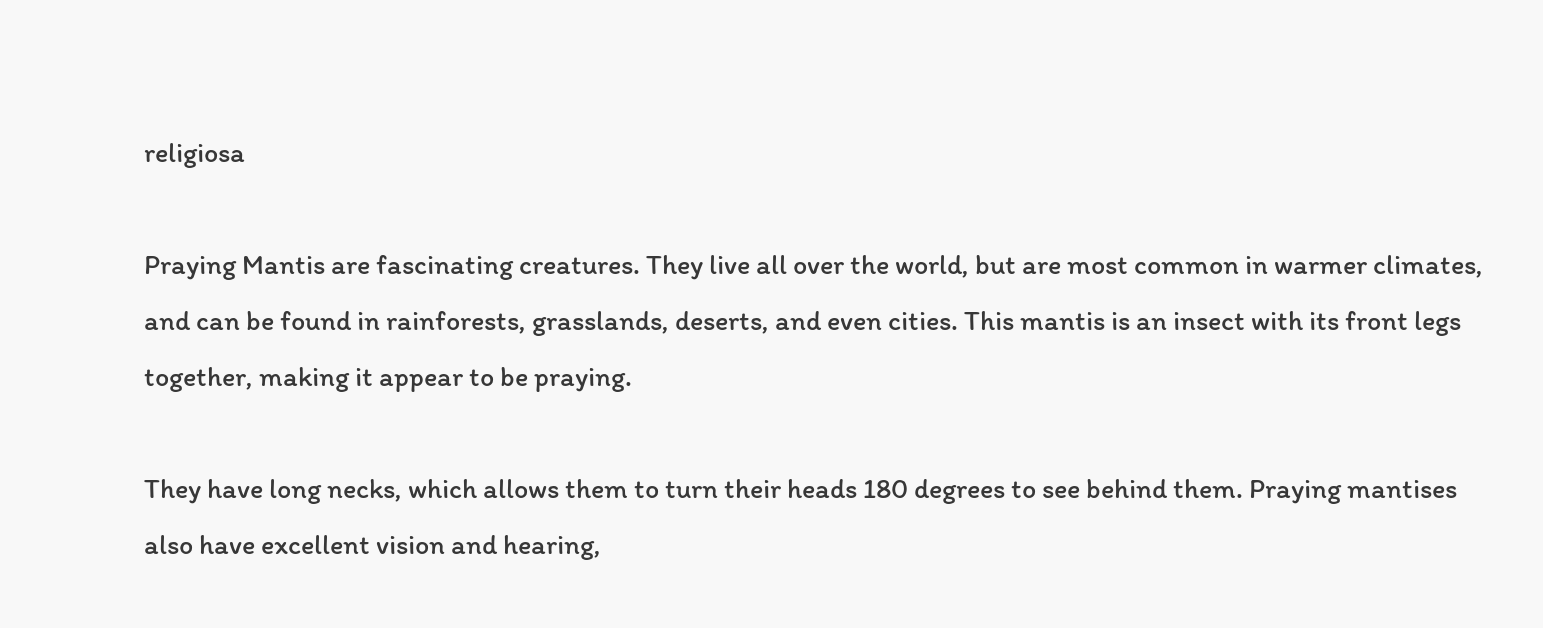religiosa

Praying Mantis are fascinating creatures. They live all over the world, but are most common in warmer climates, and can be found in rainforests, grasslands, deserts, and even cities. This mantis is an insect with its front legs together, making it appear to be praying.

They have long necks, which allows them to turn their heads 180 degrees to see behind them. Praying mantises also have excellent vision and hearing,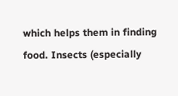which helps them in finding food. Insects (especially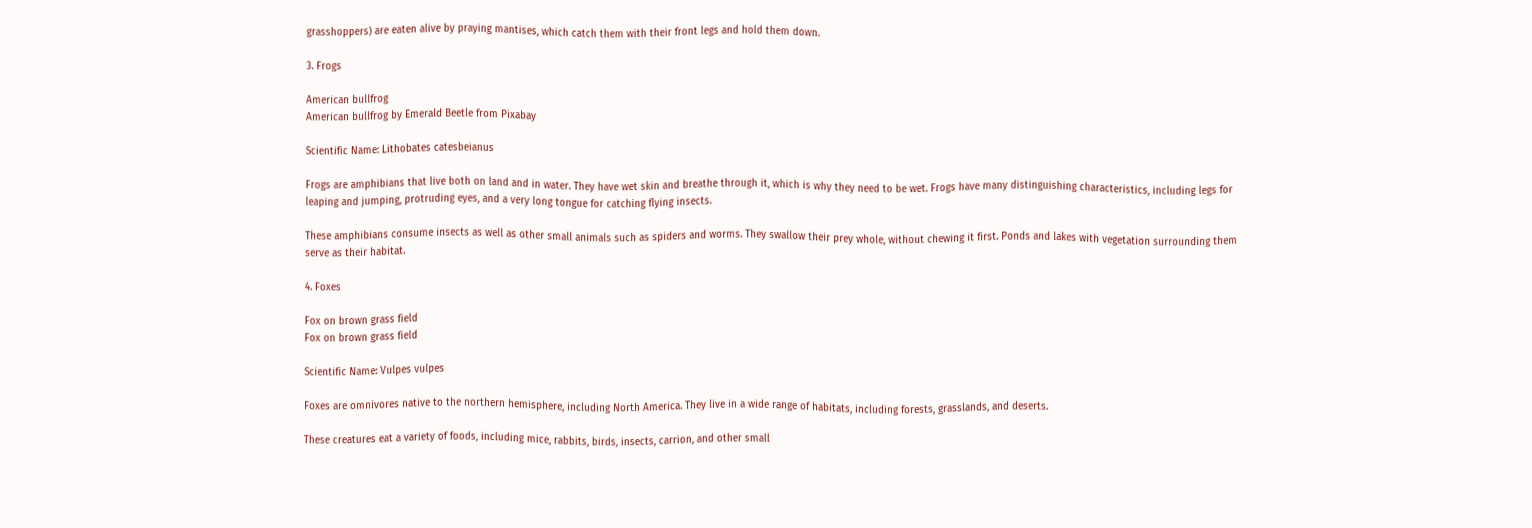grasshoppers) are eaten alive by praying mantises, which catch them with their front legs and hold them down.

3. Frogs

American bullfrog
American bullfrog by Emerald Beetle from Pixabay

Scientific Name: Lithobates catesbeianus

Frogs are amphibians that live both on land and in water. They have wet skin and breathe through it, which is why they need to be wet. Frogs have many distinguishing characteristics, including legs for leaping and jumping, protruding eyes, and a very long tongue for catching flying insects.

These amphibians consume insects as well as other small animals such as spiders and worms. They swallow their prey whole, without chewing it first. Ponds and lakes with vegetation surrounding them serve as their habitat.

4. Foxes

Fox on brown grass field
Fox on brown grass field

Scientific Name: Vulpes vulpes

Foxes are omnivores native to the northern hemisphere, including North America. They live in a wide range of habitats, including forests, grasslands, and deserts.

These creatures eat a variety of foods, including mice, rabbits, birds, insects, carrion, and other small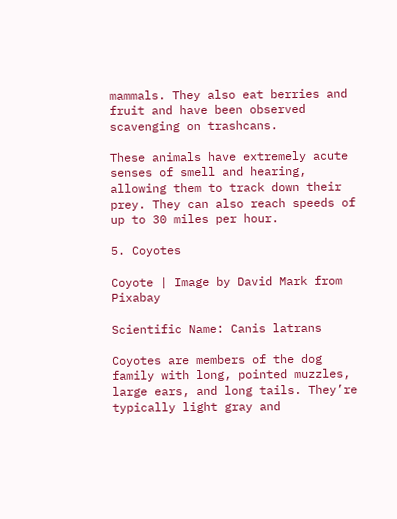mammals. They also eat berries and fruit and have been observed scavenging on trashcans.

These animals have extremely acute senses of smell and hearing, allowing them to track down their prey. They can also reach speeds of up to 30 miles per hour.

5. Coyotes

Coyote | Image by David Mark from Pixabay

Scientific Name: Canis latrans

Coyotes are members of the dog family with long, pointed muzzles, large ears, and long tails. They’re typically light gray and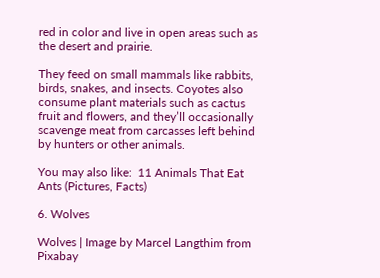red in color and live in open areas such as the desert and prairie.

They feed on small mammals like rabbits, birds, snakes, and insects. Coyotes also consume plant materials such as cactus fruit and flowers, and they’ll occasionally scavenge meat from carcasses left behind by hunters or other animals.

You may also like:  11 Animals That Eat Ants (Pictures, Facts)

6. Wolves

Wolves | Image by Marcel Langthim from Pixabay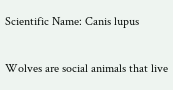Scientific Name: Canis lupus

Wolves are social animals that live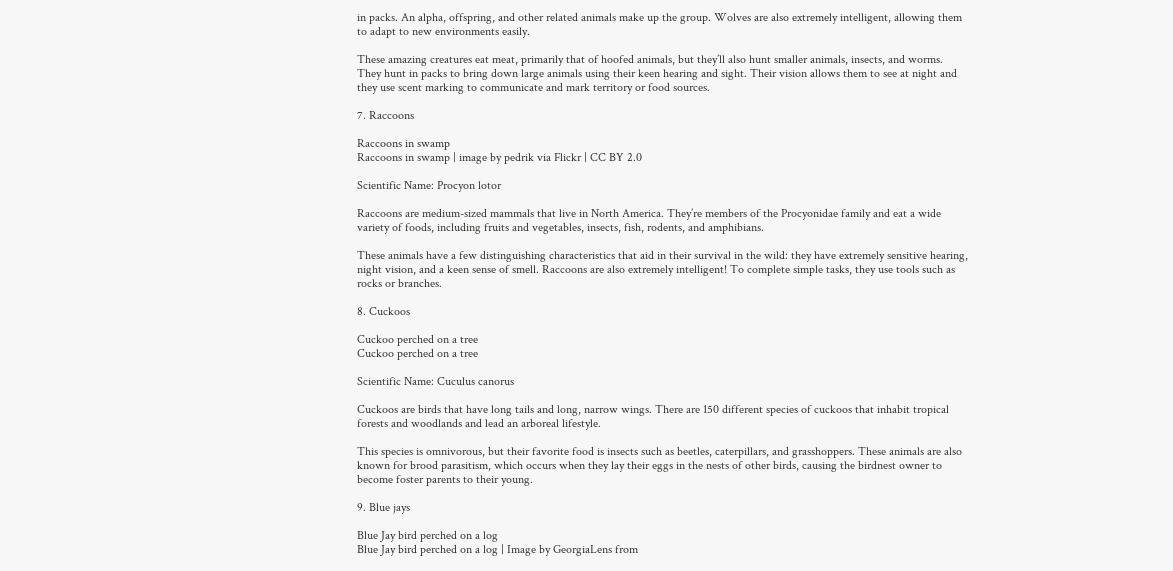in packs. An alpha, offspring, and other related animals make up the group. Wolves are also extremely intelligent, allowing them to adapt to new environments easily.

These amazing creatures eat meat, primarily that of hoofed animals, but they’ll also hunt smaller animals, insects, and worms. They hunt in packs to bring down large animals using their keen hearing and sight. Their vision allows them to see at night and they use scent marking to communicate and mark territory or food sources.

7. Raccoons

Raccoons in swamp
Raccoons in swamp | image by pedrik via Flickr | CC BY 2.0

Scientific Name: Procyon lotor

Raccoons are medium-sized mammals that live in North America. They’re members of the Procyonidae family and eat a wide variety of foods, including fruits and vegetables, insects, fish, rodents, and amphibians.

These animals have a few distinguishing characteristics that aid in their survival in the wild: they have extremely sensitive hearing, night vision, and a keen sense of smell. Raccoons are also extremely intelligent! To complete simple tasks, they use tools such as rocks or branches.

8. Cuckoos

Cuckoo perched on a tree
Cuckoo perched on a tree

Scientific Name: Cuculus canorus

Cuckoos are birds that have long tails and long, narrow wings. There are 150 different species of cuckoos that inhabit tropical forests and woodlands and lead an arboreal lifestyle.

This species is omnivorous, but their favorite food is insects such as beetles, caterpillars, and grasshoppers. These animals are also known for brood parasitism, which occurs when they lay their eggs in the nests of other birds, causing the birdnest owner to become foster parents to their young.

9. Blue jays

Blue Jay bird perched on a log
Blue Jay bird perched on a log | Image by GeorgiaLens from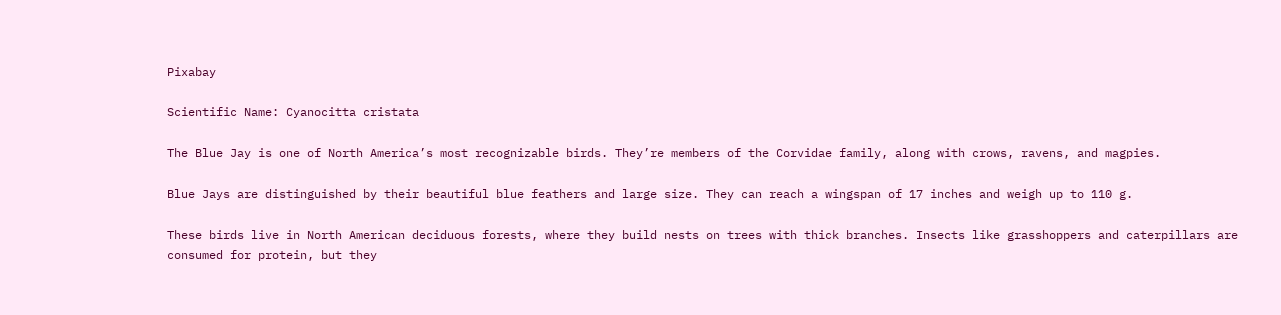Pixabay

Scientific Name: Cyanocitta cristata

The Blue Jay is one of North America’s most recognizable birds. They’re members of the Corvidae family, along with crows, ravens, and magpies.

Blue Jays are distinguished by their beautiful blue feathers and large size. They can reach a wingspan of 17 inches and weigh up to 110 g.

These birds live in North American deciduous forests, where they build nests on trees with thick branches. Insects like grasshoppers and caterpillars are consumed for protein, but they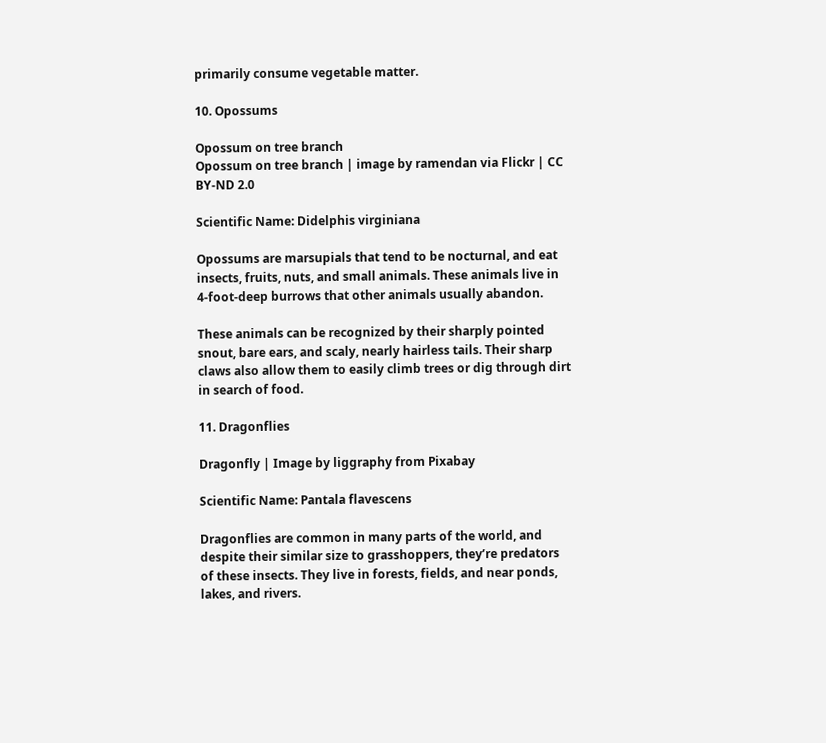primarily consume vegetable matter.

10. Opossums

Opossum on tree branch
Opossum on tree branch | image by ramendan via Flickr | CC BY-ND 2.0

Scientific Name: Didelphis virginiana

Opossums are marsupials that tend to be nocturnal, and eat insects, fruits, nuts, and small animals. These animals live in 4-foot-deep burrows that other animals usually abandon.

These animals can be recognized by their sharply pointed snout, bare ears, and scaly, nearly hairless tails. Their sharp claws also allow them to easily climb trees or dig through dirt in search of food.

11. Dragonflies

Dragonfly | Image by liggraphy from Pixabay

Scientific Name: Pantala flavescens

Dragonflies are common in many parts of the world, and despite their similar size to grasshoppers, they’re predators of these insects. They live in forests, fields, and near ponds, lakes, and rivers.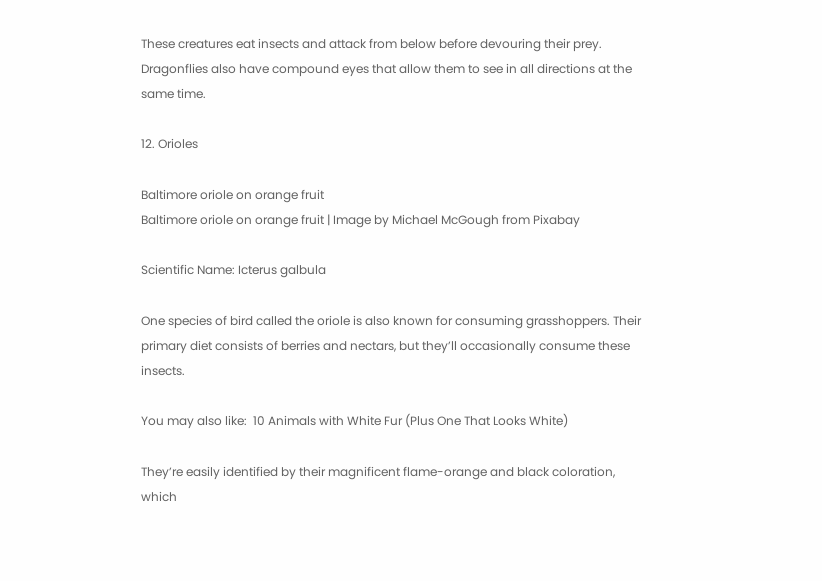These creatures eat insects and attack from below before devouring their prey. Dragonflies also have compound eyes that allow them to see in all directions at the same time.

12. Orioles

Baltimore oriole on orange fruit
Baltimore oriole on orange fruit | Image by Michael McGough from Pixabay

Scientific Name: Icterus galbula

One species of bird called the oriole is also known for consuming grasshoppers. Their primary diet consists of berries and nectars, but they’ll occasionally consume these insects.

You may also like:  10 Animals with White Fur (Plus One That Looks White)

They’re easily identified by their magnificent flame-orange and black coloration, which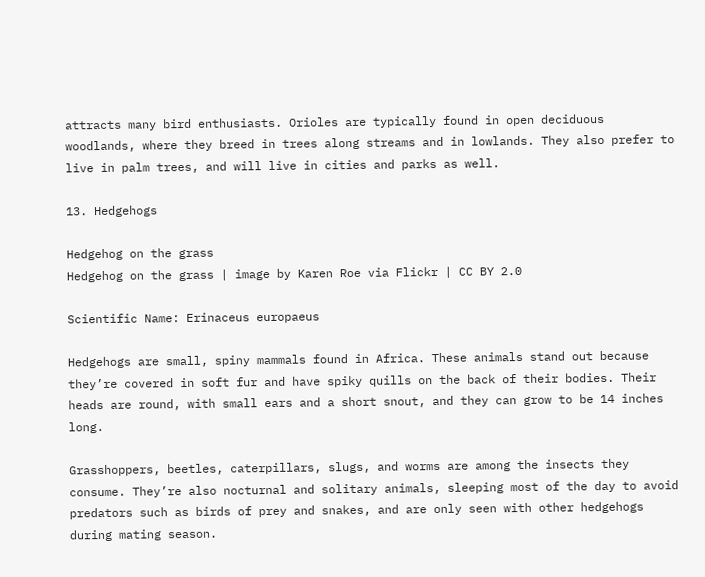attracts many bird enthusiasts. Orioles are typically found in open deciduous woodlands, where they breed in trees along streams and in lowlands. They also prefer to live in palm trees, and will live in cities and parks as well.

13. Hedgehogs

Hedgehog on the grass
Hedgehog on the grass | image by Karen Roe via Flickr | CC BY 2.0

Scientific Name: Erinaceus europaeus

Hedgehogs are small, spiny mammals found in Africa. These animals stand out because they’re covered in soft fur and have spiky quills on the back of their bodies. Their heads are round, with small ears and a short snout, and they can grow to be 14 inches long.

Grasshoppers, beetles, caterpillars, slugs, and worms are among the insects they consume. They’re also nocturnal and solitary animals, sleeping most of the day to avoid predators such as birds of prey and snakes, and are only seen with other hedgehogs during mating season.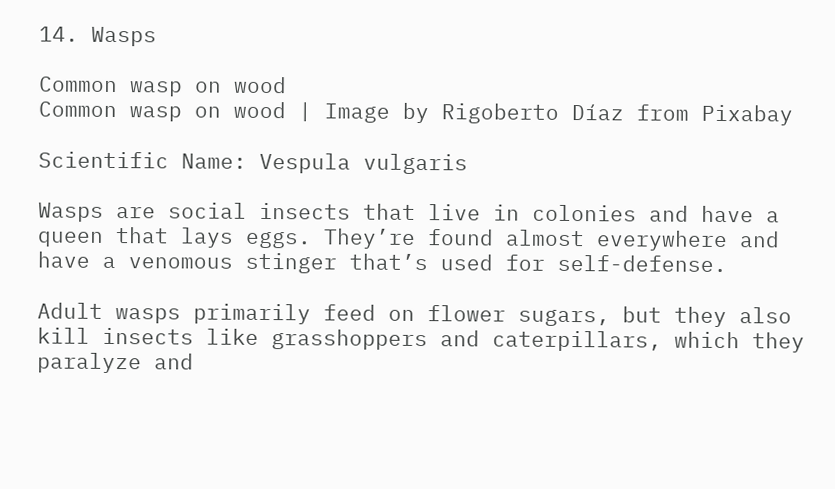14. Wasps

Common wasp on wood
Common wasp on wood | Image by Rigoberto Díaz from Pixabay

Scientific Name: Vespula vulgaris

Wasps are social insects that live in colonies and have a queen that lays eggs. They’re found almost everywhere and have a venomous stinger that’s used for self-defense.

Adult wasps primarily feed on flower sugars, but they also kill insects like grasshoppers and caterpillars, which they paralyze and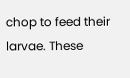chop to feed their larvae. These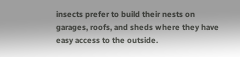insects prefer to build their nests on garages, roofs, and sheds where they have easy access to the outside.